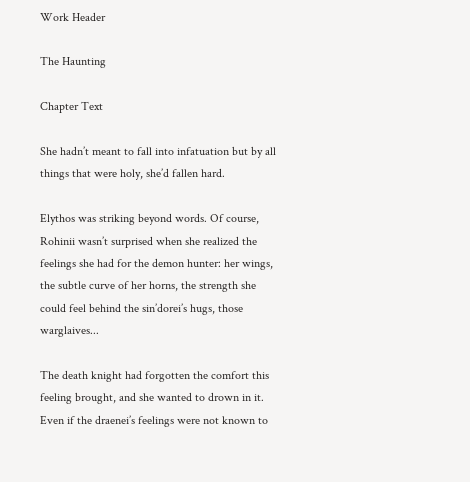Work Header

The Haunting

Chapter Text

She hadn’t meant to fall into infatuation but by all things that were holy, she’d fallen hard.

Elythos was striking beyond words. Of course, Rohinii wasn’t surprised when she realized the feelings she had for the demon hunter: her wings, the subtle curve of her horns, the strength she could feel behind the sin’dorei’s hugs, those warglaives...

The death knight had forgotten the comfort this feeling brought, and she wanted to drown in it. Even if the draenei’s feelings were not known to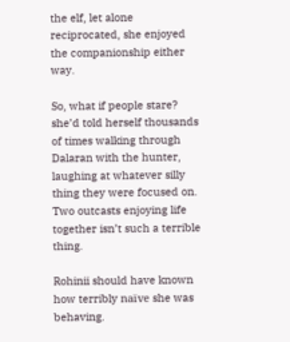the elf, let alone reciprocated, she enjoyed the companionship either way.

So, what if people stare? she’d told herself thousands of times walking through Dalaran with the hunter, laughing at whatever silly thing they were focused on. Two outcasts enjoying life together isn’t such a terrible thing.

Rohinii should have known how terribly naïve she was behaving.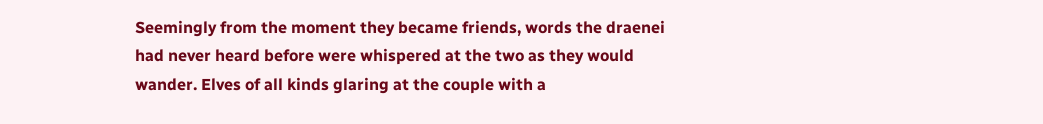Seemingly from the moment they became friends, words the draenei had never heard before were whispered at the two as they would wander. Elves of all kinds glaring at the couple with a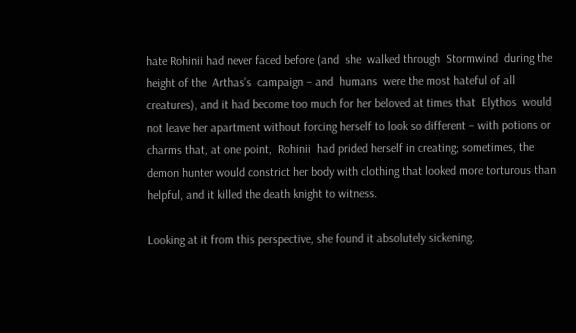hate Rohinii had never faced before (and  she  walked through  Stormwind  during the height of the  Arthas’s  campaign – and  humans  were the most hateful of all creatures), and it had become too much for her beloved at times that  Elythos  would not leave her apartment without forcing herself to look so different – with potions or charms that, at one point,  Rohinii  had prided herself in creating; sometimes, the demon hunter would constrict her body with clothing that looked more torturous than helpful, and it killed the death knight to witness.

Looking at it from this perspective, she found it absolutely sickening.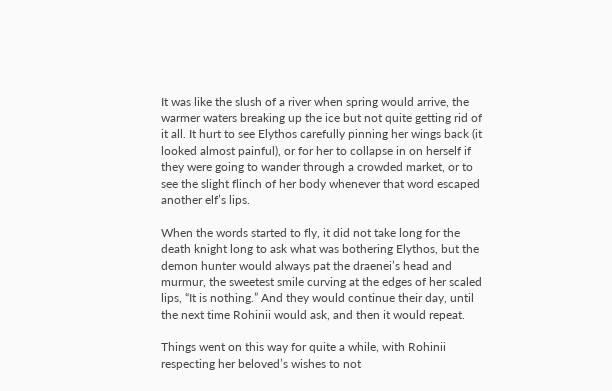It was like the slush of a river when spring would arrive, the warmer waters breaking up the ice but not quite getting rid of it all. It hurt to see Elythos carefully pinning her wings back (it looked almost painful), or for her to collapse in on herself if they were going to wander through a crowded market, or to see the slight flinch of her body whenever that word escaped another elf’s lips.

When the words started to fly, it did not take long for the death knight long to ask what was bothering Elythos, but the demon hunter would always pat the draenei’s head and murmur, the sweetest smile curving at the edges of her scaled lips, “It is nothing.” And they would continue their day, until the next time Rohinii would ask, and then it would repeat.

Things went on this way for quite a while, with Rohinii respecting her beloved’s wishes to not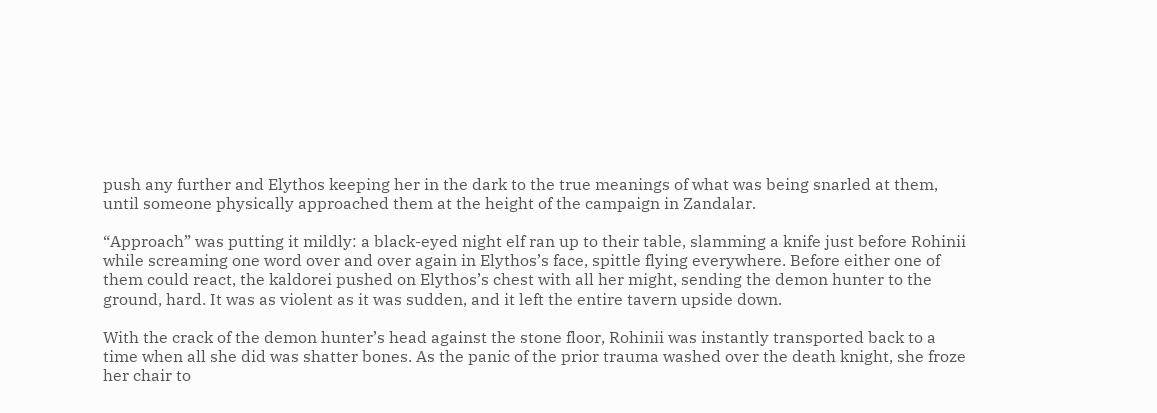push any further and Elythos keeping her in the dark to the true meanings of what was being snarled at them, until someone physically approached them at the height of the campaign in Zandalar.

“Approach” was putting it mildly: a black-eyed night elf ran up to their table, slamming a knife just before Rohinii while screaming one word over and over again in Elythos’s face, spittle flying everywhere. Before either one of them could react, the kaldorei pushed on Elythos’s chest with all her might, sending the demon hunter to the ground, hard. It was as violent as it was sudden, and it left the entire tavern upside down.

With the crack of the demon hunter’s head against the stone floor, Rohinii was instantly transported back to a time when all she did was shatter bones. As the panic of the prior trauma washed over the death knight, she froze her chair to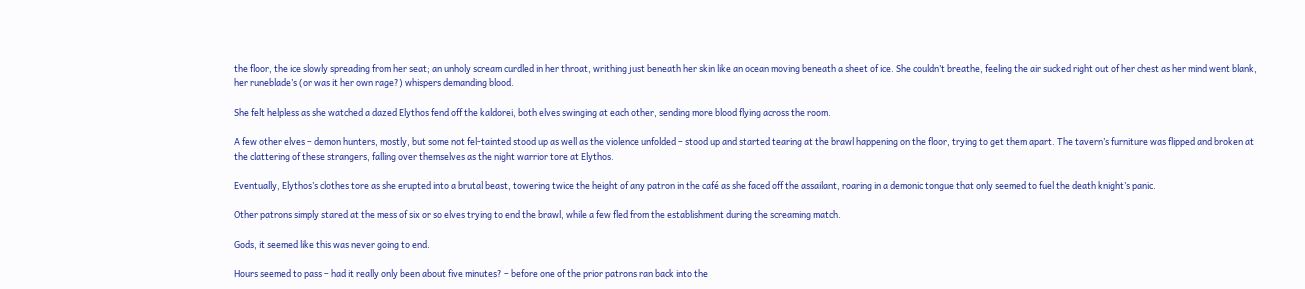the floor, the ice slowly spreading from her seat; an unholy scream curdled in her throat, writhing just beneath her skin like an ocean moving beneath a sheet of ice. She couldn’t breathe, feeling the air sucked right out of her chest as her mind went blank, her runeblade’s (or was it her own rage?) whispers demanding blood.

She felt helpless as she watched a dazed Elythos fend off the kaldorei, both elves swinging at each other, sending more blood flying across the room.

A few other elves – demon hunters, mostly, but some not fel-tainted stood up as well as the violence unfolded – stood up and started tearing at the brawl happening on the floor, trying to get them apart. The tavern’s furniture was flipped and broken at the clattering of these strangers, falling over themselves as the night warrior tore at Elythos.

Eventually, Elythos’s clothes tore as she erupted into a brutal beast, towering twice the height of any patron in the café as she faced off the assailant, roaring in a demonic tongue that only seemed to fuel the death knight’s panic.

Other patrons simply stared at the mess of six or so elves trying to end the brawl, while a few fled from the establishment during the screaming match.

Gods, it seemed like this was never going to end.

Hours seemed to pass – had it really only been about five minutes? – before one of the prior patrons ran back into the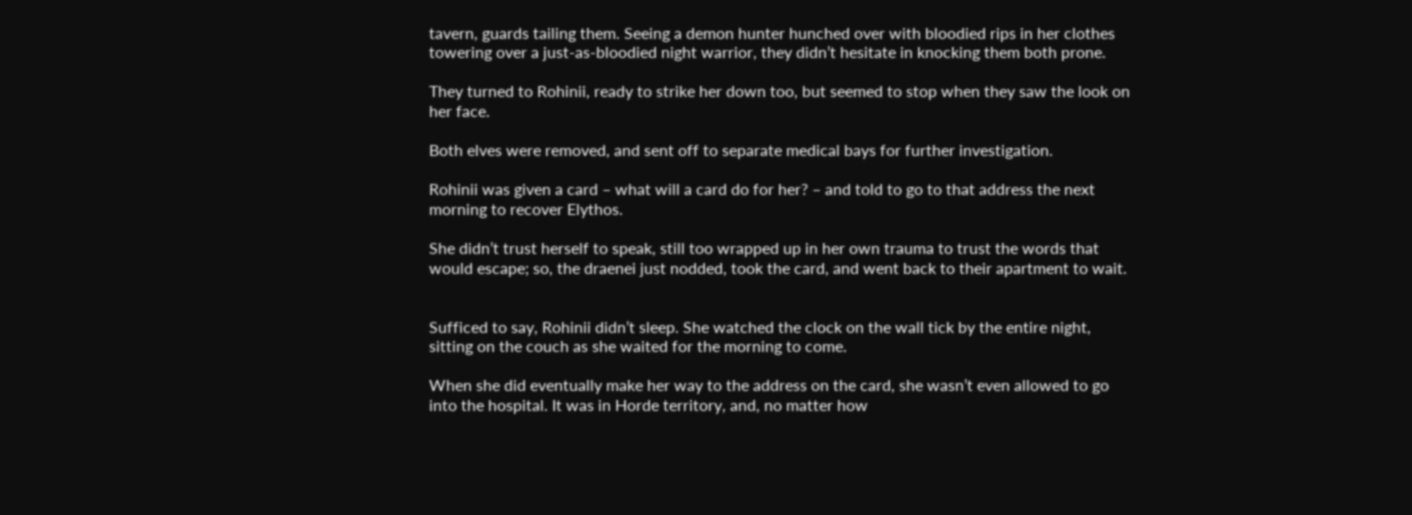tavern, guards tailing them. Seeing a demon hunter hunched over with bloodied rips in her clothes towering over a just-as-bloodied night warrior, they didn’t hesitate in knocking them both prone.

They turned to Rohinii, ready to strike her down too, but seemed to stop when they saw the look on her face.

Both elves were removed, and sent off to separate medical bays for further investigation.

Rohinii was given a card – what will a card do for her? – and told to go to that address the next morning to recover Elythos.

She didn’t trust herself to speak, still too wrapped up in her own trauma to trust the words that would escape; so, the draenei just nodded, took the card, and went back to their apartment to wait.


Sufficed to say, Rohinii didn’t sleep. She watched the clock on the wall tick by the entire night, sitting on the couch as she waited for the morning to come.

When she did eventually make her way to the address on the card, she wasn’t even allowed to go into the hospital. It was in Horde territory, and, no matter how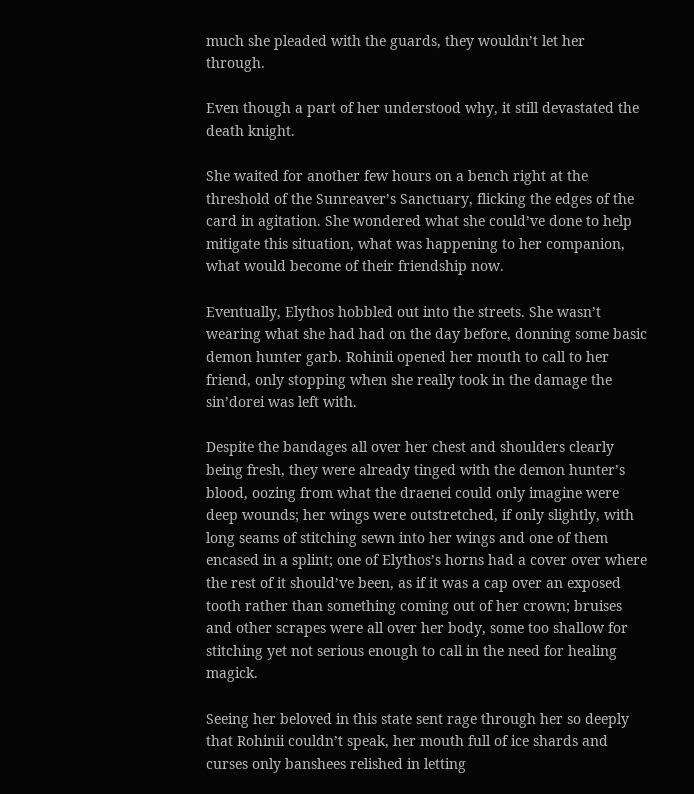much she pleaded with the guards, they wouldn’t let her through.

Even though a part of her understood why, it still devastated the death knight.

She waited for another few hours on a bench right at the threshold of the Sunreaver’s Sanctuary, flicking the edges of the card in agitation. She wondered what she could’ve done to help mitigate this situation, what was happening to her companion, what would become of their friendship now.

Eventually, Elythos hobbled out into the streets. She wasn’t wearing what she had had on the day before, donning some basic demon hunter garb. Rohinii opened her mouth to call to her friend, only stopping when she really took in the damage the sin’dorei was left with.

Despite the bandages all over her chest and shoulders clearly being fresh, they were already tinged with the demon hunter’s blood, oozing from what the draenei could only imagine were deep wounds; her wings were outstretched, if only slightly, with long seams of stitching sewn into her wings and one of them encased in a splint; one of Elythos’s horns had a cover over where the rest of it should’ve been, as if it was a cap over an exposed tooth rather than something coming out of her crown; bruises and other scrapes were all over her body, some too shallow for stitching yet not serious enough to call in the need for healing magick.

Seeing her beloved in this state sent rage through her so deeply that Rohinii couldn’t speak, her mouth full of ice shards and curses only banshees relished in letting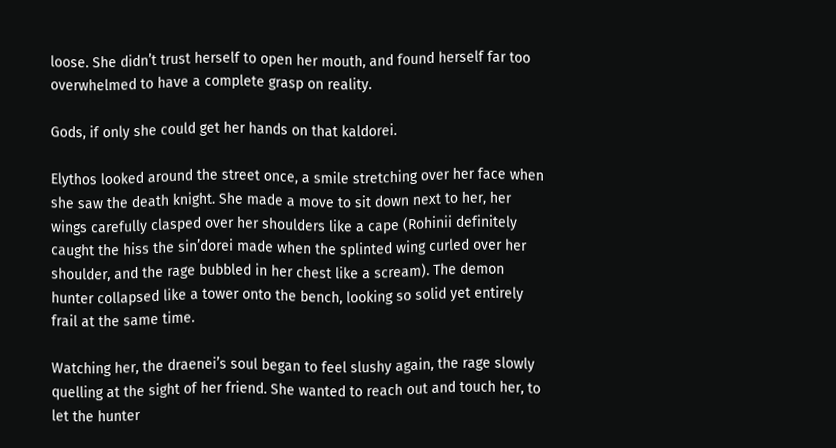loose. She didn’t trust herself to open her mouth, and found herself far too overwhelmed to have a complete grasp on reality.

Gods, if only she could get her hands on that kaldorei.

Elythos looked around the street once, a smile stretching over her face when she saw the death knight. She made a move to sit down next to her, her wings carefully clasped over her shoulders like a cape (Rohinii definitely caught the hiss the sin’dorei made when the splinted wing curled over her shoulder, and the rage bubbled in her chest like a scream). The demon hunter collapsed like a tower onto the bench, looking so solid yet entirely frail at the same time.

Watching her, the draenei’s soul began to feel slushy again, the rage slowly quelling at the sight of her friend. She wanted to reach out and touch her, to let the hunter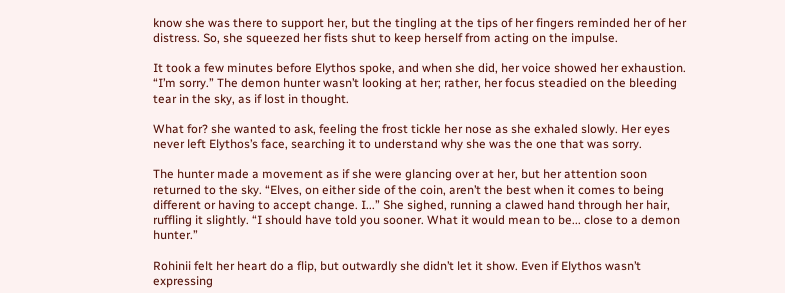know she was there to support her, but the tingling at the tips of her fingers reminded her of her distress. So, she squeezed her fists shut to keep herself from acting on the impulse.

It took a few minutes before Elythos spoke, and when she did, her voice showed her exhaustion. “I’m sorry.” The demon hunter wasn’t looking at her; rather, her focus steadied on the bleeding tear in the sky, as if lost in thought.

What for? she wanted to ask, feeling the frost tickle her nose as she exhaled slowly. Her eyes never left Elythos’s face, searching it to understand why she was the one that was sorry.

The hunter made a movement as if she were glancing over at her, but her attention soon returned to the sky. “Elves, on either side of the coin, aren’t the best when it comes to being different or having to accept change. I...” She sighed, running a clawed hand through her hair, ruffling it slightly. “I should have told you sooner. What it would mean to be... close to a demon hunter.”

Rohinii felt her heart do a flip, but outwardly she didn’t let it show. Even if Elythos wasn’t expressing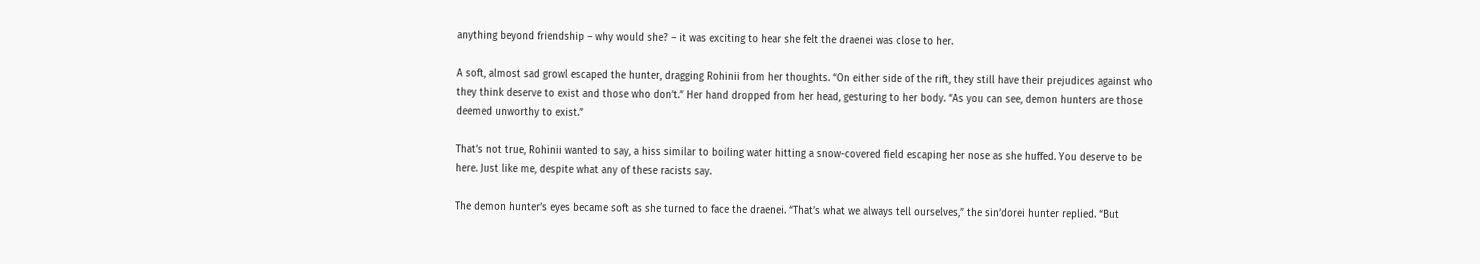anything beyond friendship – why would she? – it was exciting to hear she felt the draenei was close to her.

A soft, almost sad growl escaped the hunter, dragging Rohinii from her thoughts. “On either side of the rift, they still have their prejudices against who they think deserve to exist and those who don’t.” Her hand dropped from her head, gesturing to her body. “As you can see, demon hunters are those deemed unworthy to exist.”

That’s not true, Rohinii wanted to say, a hiss similar to boiling water hitting a snow-covered field escaping her nose as she huffed. You deserve to be here. Just like me, despite what any of these racists say.

The demon hunter’s eyes became soft as she turned to face the draenei. “That’s what we always tell ourselves,” the sin’dorei hunter replied. “But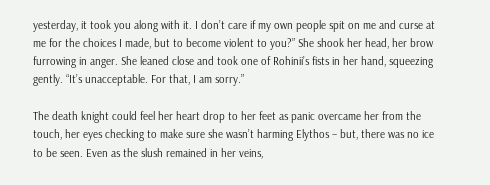yesterday, it took you along with it. I don’t care if my own people spit on me and curse at me for the choices I made, but to become violent to you?” She shook her head, her brow furrowing in anger. She leaned close and took one of Rohinii’s fists in her hand, squeezing gently. “It’s unacceptable. For that, I am sorry.”

The death knight could feel her heart drop to her feet as panic overcame her from the touch, her eyes checking to make sure she wasn’t harming Elythos – but, there was no ice to be seen. Even as the slush remained in her veins,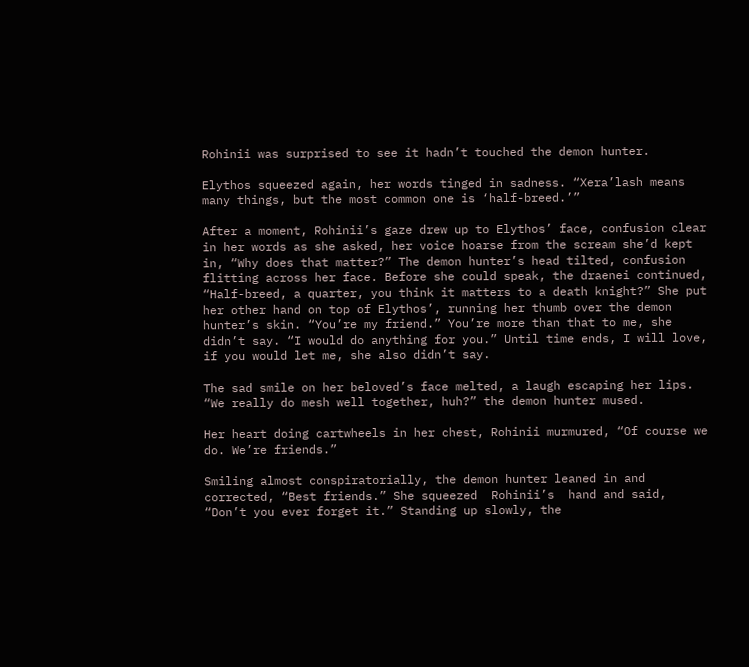Rohinii was surprised to see it hadn’t touched the demon hunter.

Elythos squeezed again, her words tinged in sadness. “Xera’lash means many things, but the most common one is ‘half-breed.’”

After a moment, Rohinii’s gaze drew up to Elythos’ face, confusion clear in her words as she asked, her voice hoarse from the scream she’d kept in, “Why does that matter?” The demon hunter’s head tilted, confusion flitting across her face. Before she could speak, the draenei continued, “Half-breed, a quarter, you think it matters to a death knight?” She put her other hand on top of Elythos’, running her thumb over the demon hunter’s skin. “You’re my friend.” You’re more than that to me, she didn’t say. “I would do anything for you.” Until time ends, I will love, if you would let me, she also didn’t say.

The sad smile on her beloved’s face melted, a laugh escaping her lips. “We really do mesh well together, huh?” the demon hunter mused.

Her heart doing cartwheels in her chest, Rohinii murmured, “Of course we do. We’re friends.”

Smiling almost conspiratorially, the demon hunter leaned in and corrected, “Best friends.” She squeezed  Rohinii’s  hand and said, “Don’t you ever forget it.” Standing up slowly, the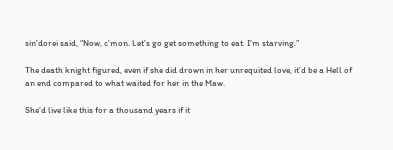sin’dorei said, “Now, c’mon. Let’s go get something to eat. I’m starving.”

The death knight figured, even if she did drown in her unrequited love, it’d be a Hell of an end compared to what waited for her in the Maw.

She’d live like this for a thousand years if it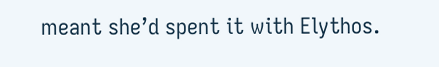meant she’d spent it with Elythos.